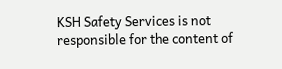KSH Safety Services is not responsible for the content of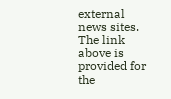external news sites. The link above is provided for the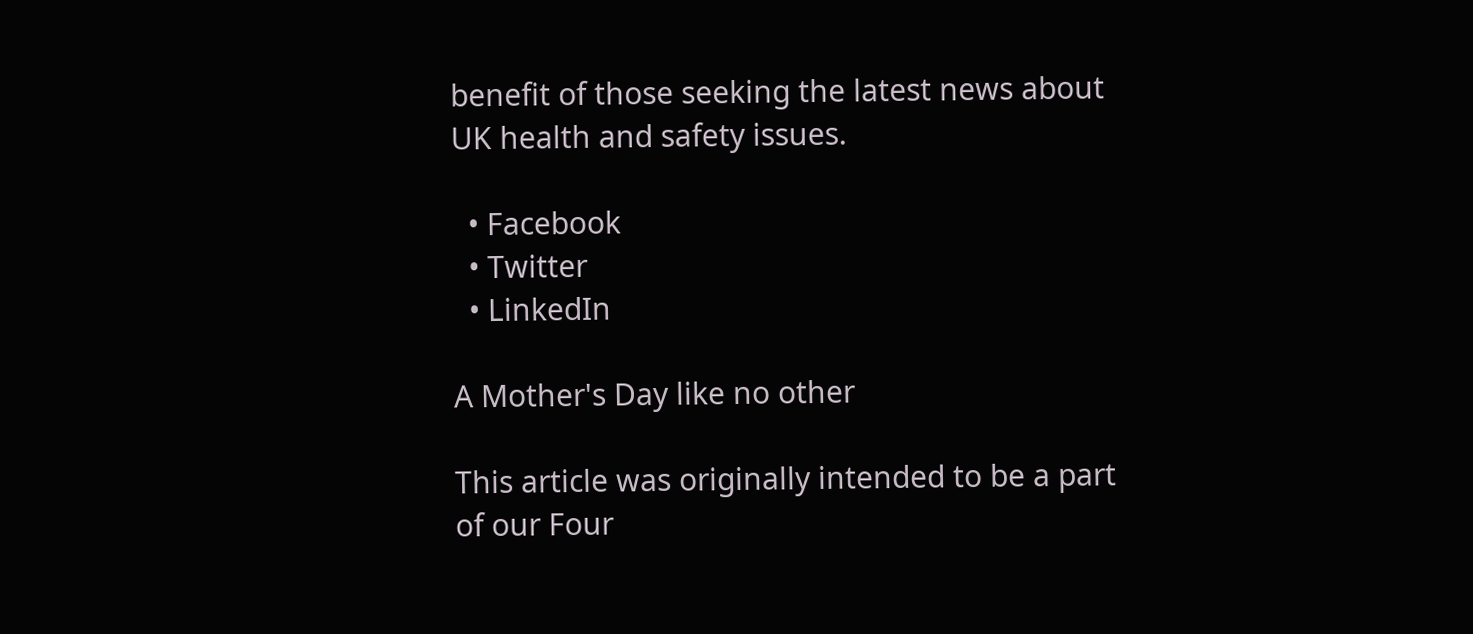benefit of those seeking the latest news about UK health and safety issues.

  • Facebook
  • Twitter
  • LinkedIn

A Mother's Day like no other

This article was originally intended to be a part of our Four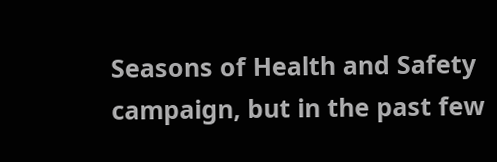Seasons of Health and Safety campaign, but in the past few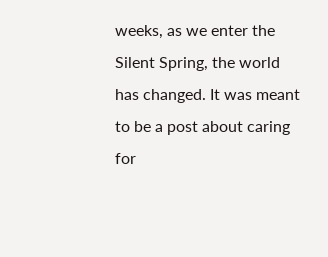weeks, as we enter the Silent Spring, the world has changed. It was meant to be a post about caring for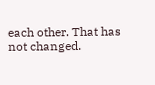each other. That has not changed.